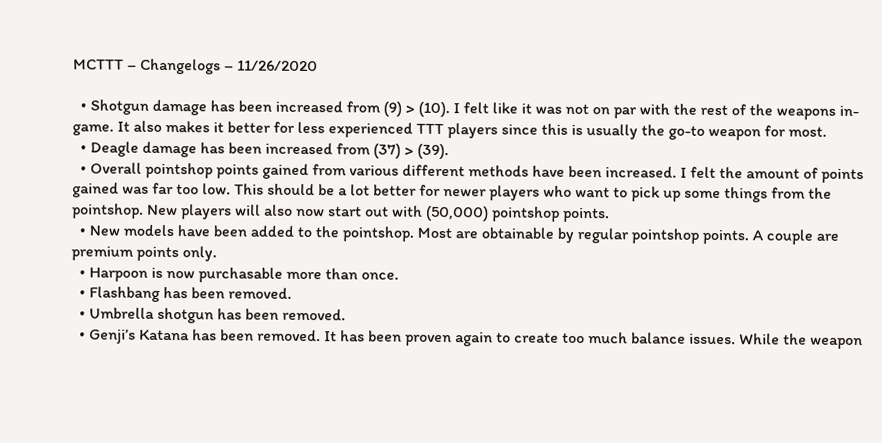MCTTT – Changelogs – 11/26/2020

  • Shotgun damage has been increased from (9) > (10). I felt like it was not on par with the rest of the weapons in-game. It also makes it better for less experienced TTT players since this is usually the go-to weapon for most.
  • Deagle damage has been increased from (37) > (39).
  • Overall pointshop points gained from various different methods have been increased. I felt the amount of points gained was far too low. This should be a lot better for newer players who want to pick up some things from the pointshop. New players will also now start out with (50,000) pointshop points.
  • New models have been added to the pointshop. Most are obtainable by regular pointshop points. A couple are premium points only.
  • Harpoon is now purchasable more than once.
  • Flashbang has been removed.
  • Umbrella shotgun has been removed.
  • Genji’s Katana has been removed. It has been proven again to create too much balance issues. While the weapon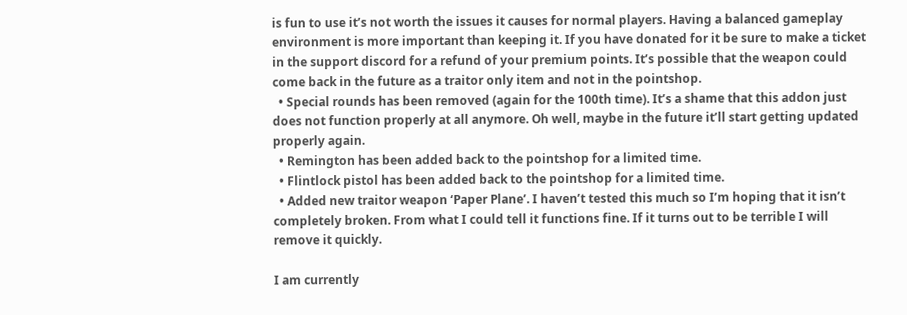is fun to use it’s not worth the issues it causes for normal players. Having a balanced gameplay environment is more important than keeping it. If you have donated for it be sure to make a ticket in the support discord for a refund of your premium points. It’s possible that the weapon could come back in the future as a traitor only item and not in the pointshop.
  • Special rounds has been removed (again for the 100th time). It’s a shame that this addon just does not function properly at all anymore. Oh well, maybe in the future it’ll start getting updated properly again.
  • Remington has been added back to the pointshop for a limited time.
  • Flintlock pistol has been added back to the pointshop for a limited time.
  • Added new traitor weapon ‘Paper Plane’. I haven’t tested this much so I’m hoping that it isn’t completely broken. From what I could tell it functions fine. If it turns out to be terrible I will remove it quickly.

I am currently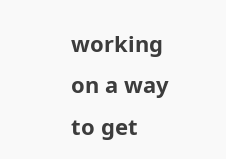working on a way to get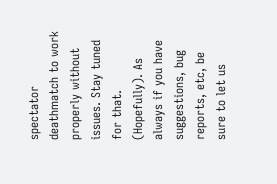spectator deathmatch to work properly without issues. Stay tuned for that. (Hopefully). As always if you have suggestions, bug reports, etc, be sure to let us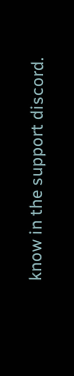know in the support discord.